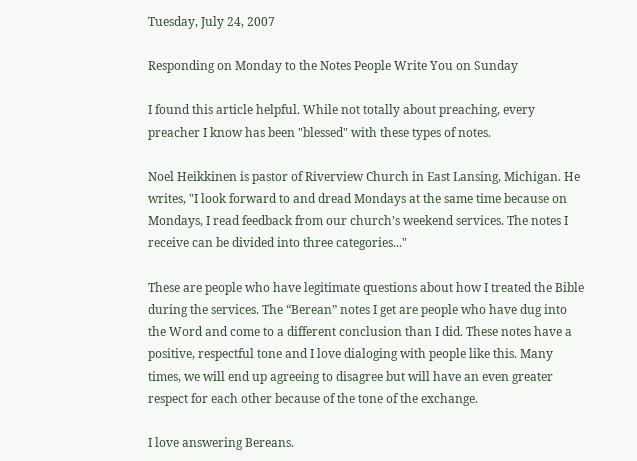Tuesday, July 24, 2007

Responding on Monday to the Notes People Write You on Sunday

I found this article helpful. While not totally about preaching, every preacher I know has been "blessed" with these types of notes.

Noel Heikkinen is pastor of Riverview Church in East Lansing, Michigan. He writes, "I look forward to and dread Mondays at the same time because on Mondays, I read feedback from our church’s weekend services. The notes I receive can be divided into three categories..."

These are people who have legitimate questions about how I treated the Bible during the services. The “Berean” notes I get are people who have dug into the Word and come to a different conclusion than I did. These notes have a positive, respectful tone and I love dialoging with people like this. Many times, we will end up agreeing to disagree but will have an even greater respect for each other because of the tone of the exchange.

I love answering Bereans.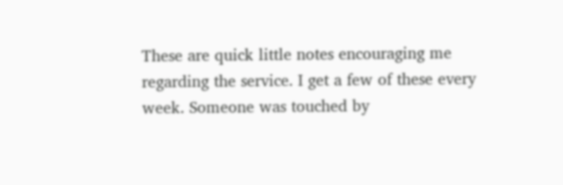These are quick little notes encouraging me regarding the service. I get a few of these every week. Someone was touched by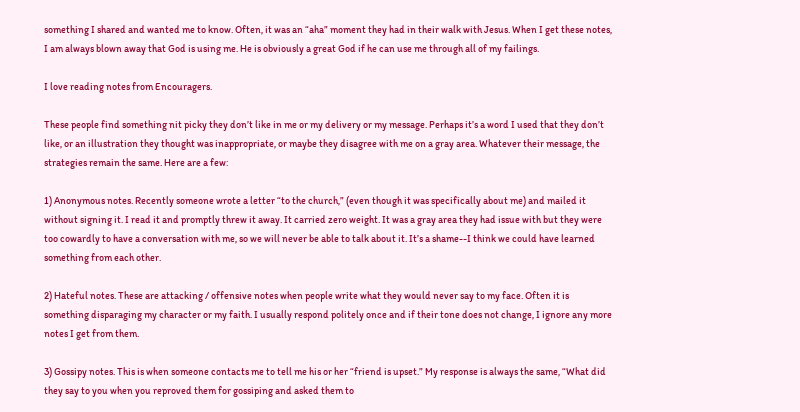something I shared and wanted me to know. Often, it was an “aha” moment they had in their walk with Jesus. When I get these notes, I am always blown away that God is using me. He is obviously a great God if he can use me through all of my failings.

I love reading notes from Encouragers.

These people find something nit picky they don’t like in me or my delivery or my message. Perhaps it’s a word I used that they don’t like, or an illustration they thought was inappropriate, or maybe they disagree with me on a gray area. Whatever their message, the strategies remain the same. Here are a few:

1) Anonymous notes. Recently someone wrote a letter “to the church,” (even though it was specifically about me) and mailed it without signing it. I read it and promptly threw it away. It carried zero weight. It was a gray area they had issue with but they were too cowardly to have a conversation with me, so we will never be able to talk about it. It’s a shame--I think we could have learned something from each other.

2) Hateful notes. These are attacking / offensive notes when people write what they would never say to my face. Often it is something disparaging my character or my faith. I usually respond politely once and if their tone does not change, I ignore any more notes I get from them.

3) Gossipy notes. This is when someone contacts me to tell me his or her “friend is upset.” My response is always the same, “What did they say to you when you reproved them for gossiping and asked them to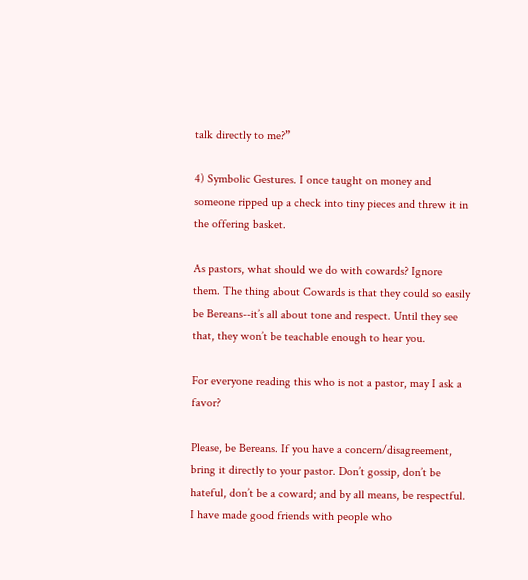talk directly to me?”

4) Symbolic Gestures. I once taught on money and someone ripped up a check into tiny pieces and threw it in the offering basket.

As pastors, what should we do with cowards? Ignore them. The thing about Cowards is that they could so easily be Bereans--it’s all about tone and respect. Until they see that, they won’t be teachable enough to hear you.

For everyone reading this who is not a pastor, may I ask a favor?

Please, be Bereans. If you have a concern/disagreement, bring it directly to your pastor. Don’t gossip, don’t be hateful, don’t be a coward; and by all means, be respectful. I have made good friends with people who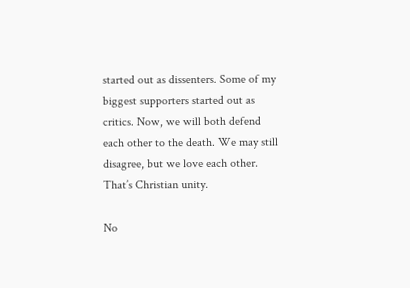started out as dissenters. Some of my biggest supporters started out as critics. Now, we will both defend each other to the death. We may still disagree, but we love each other. That’s Christian unity.

No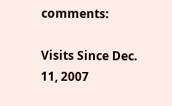comments:

Visits Since Dec. 11, 2007